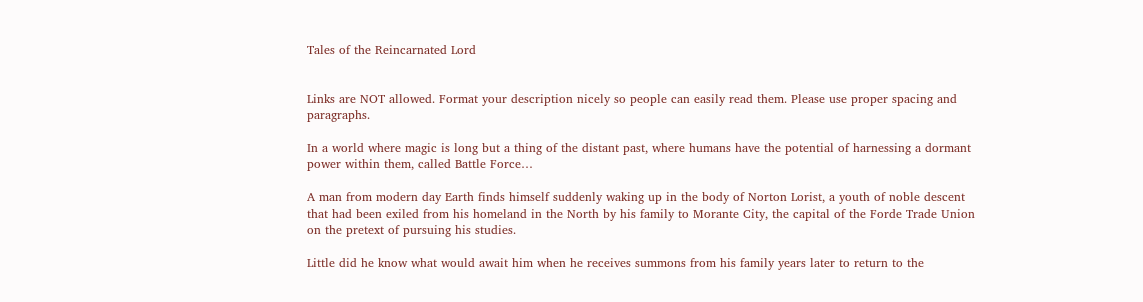Tales of the Reincarnated Lord


Links are NOT allowed. Format your description nicely so people can easily read them. Please use proper spacing and paragraphs.

In a world where magic is long but a thing of the distant past, where humans have the potential of harnessing a dormant power within them, called Battle Force…

A man from modern day Earth finds himself suddenly waking up in the body of Norton Lorist, a youth of noble descent that had been exiled from his homeland in the North by his family to Morante City, the capital of the Forde Trade Union on the pretext of pursuing his studies.

Little did he know what would await him when he receives summons from his family years later to return to the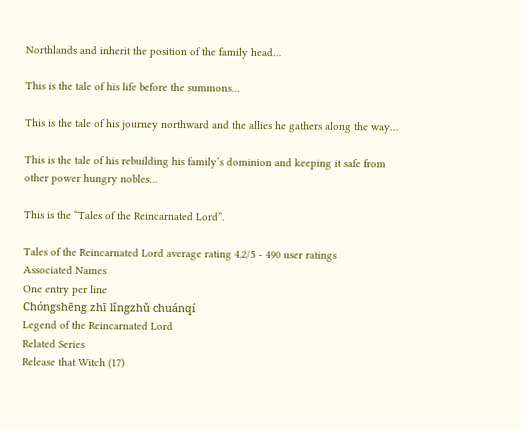Northlands and inherit the position of the family head…

This is the tale of his life before the summons…

This is the tale of his journey northward and the allies he gathers along the way…

This is the tale of his rebuilding his family’s dominion and keeping it safe from other power hungry nobles…

This is the “Tales of the Reincarnated Lord”.

Tales of the Reincarnated Lord average rating 4.2/5 - 490 user ratings
Associated Names
One entry per line
Chóngshēng zhī lǐngzhǔ chuánqí
Legend of the Reincarnated Lord
Related Series
Release that Witch (17)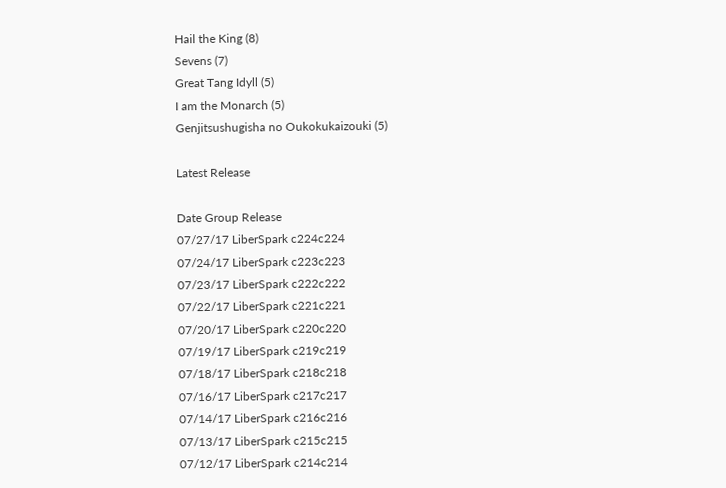Hail the King (8)
Sevens (7)
Great Tang Idyll (5)
I am the Monarch (5)
Genjitsushugisha no Oukokukaizouki (5)

Latest Release

Date Group Release
07/27/17 LiberSpark c224c224
07/24/17 LiberSpark c223c223
07/23/17 LiberSpark c222c222
07/22/17 LiberSpark c221c221
07/20/17 LiberSpark c220c220
07/19/17 LiberSpark c219c219
07/18/17 LiberSpark c218c218
07/16/17 LiberSpark c217c217
07/14/17 LiberSpark c216c216
07/13/17 LiberSpark c215c215
07/12/17 LiberSpark c214c214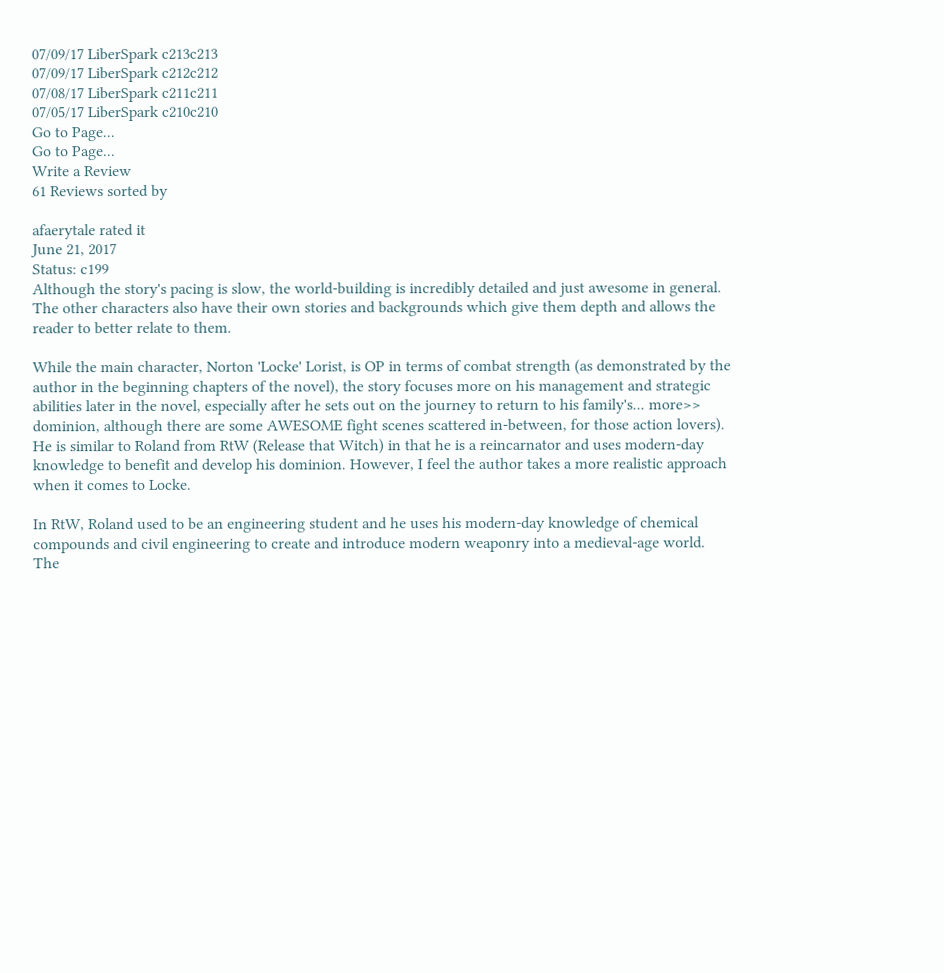07/09/17 LiberSpark c213c213
07/09/17 LiberSpark c212c212
07/08/17 LiberSpark c211c211
07/05/17 LiberSpark c210c210
Go to Page...
Go to Page...
Write a Review
61 Reviews sorted by

afaerytale rated it
June 21, 2017
Status: c199
Although the story's pacing is slow, the world-building is incredibly detailed and just awesome in general. The other characters also have their own stories and backgrounds which give them depth and allows the reader to better relate to them.

While the main character, Norton 'Locke' Lorist, is OP in terms of combat strength (as demonstrated by the author in the beginning chapters of the novel), the story focuses more on his management and strategic abilities later in the novel, especially after he sets out on the journey to return to his family's... more>> dominion, although there are some AWESOME fight scenes scattered in-between, for those action lovers). He is similar to Roland from RtW (Release that Witch) in that he is a reincarnator and uses modern-day knowledge to benefit and develop his dominion. However, I feel the author takes a more realistic approach when it comes to Locke.

In RtW, Roland used to be an engineering student and he uses his modern-day knowledge of chemical compounds and civil engineering to create and introduce modern weaponry into a medieval-age world. The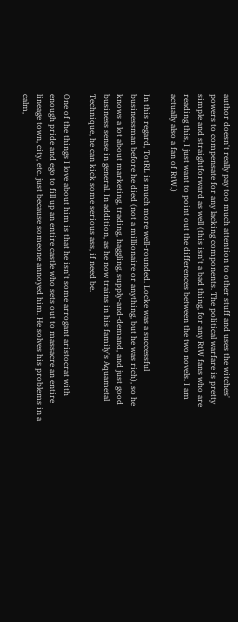author doesn't really pay too much attention to other stuff and uses the witches' powers to compensate for any lacking components. The political warfare is pretty simple and straightforward as well (this isn't a bad thing, for any RtW fans who are reading this, I just want to point out the differences between the two novels. I am actually also a fan of RtW.)

In this regard, TotRL is much more well-rounded. Locke was a successful businessman before he died (not a millionaire or anything, but he was rich), so he knows a lot about marketing, trading, haggling, supply-and-demand, and just good business sense in general. In addition, as he now trains in his family's Aquametal Technique, he can kick some serious ass, if need be.

One of the things I love about him is that he isn't some arrogant aristocrat with enough pride and ego to fill up an entire castle who sets out to massacre an entire lineage town, city, etc. just because someone annoyed him. He solves his problems in a calm,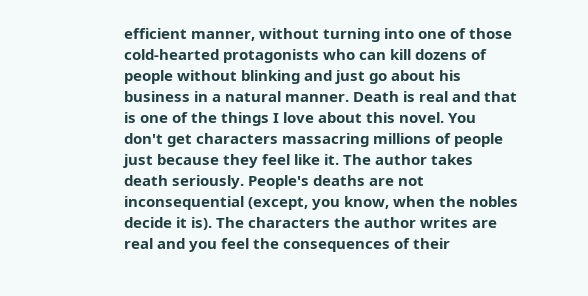efficient manner, without turning into one of those cold-hearted protagonists who can kill dozens of people without blinking and just go about his business in a natural manner. Death is real and that is one of the things I love about this novel. You don't get characters massacring millions of people just because they feel like it. The author takes death seriously. People's deaths are not inconsequential (except, you know, when the nobles decide it is). The characters the author writes are real and you feel the consequences of their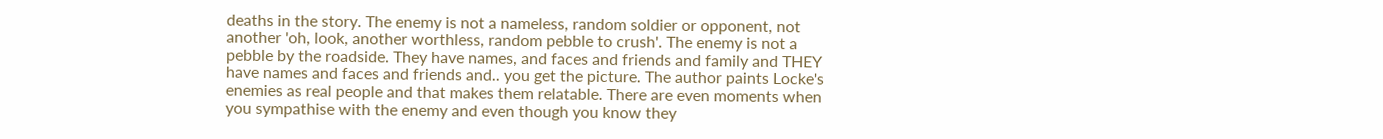deaths in the story. The enemy is not a nameless, random soldier or opponent, not another 'oh, look, another worthless, random pebble to crush'. The enemy is not a pebble by the roadside. They have names, and faces and friends and family and THEY have names and faces and friends and.. you get the picture. The author paints Locke's enemies as real people and that makes them relatable. There are even moments when you sympathise with the enemy and even though you know they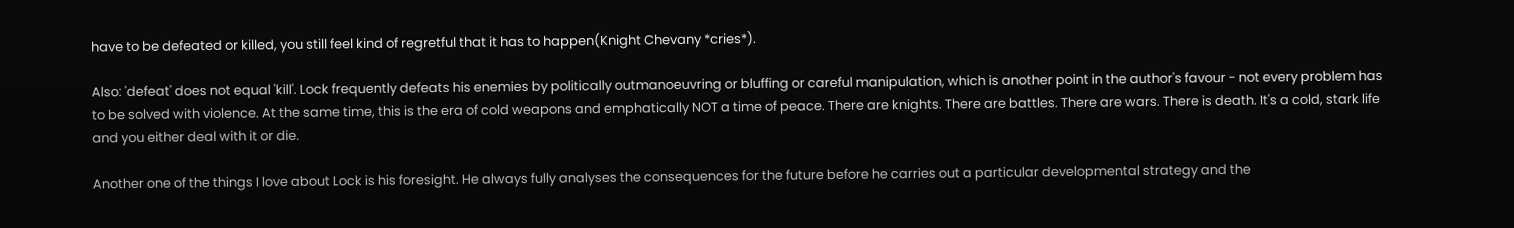have to be defeated or killed, you still feel kind of regretful that it has to happen(Knight Chevany *cries*).

Also: 'defeat' does not equal 'kill'. Lock frequently defeats his enemies by politically outmanoeuvring or bluffing or careful manipulation, which is another point in the author's favour - not every problem has to be solved with violence. At the same time, this is the era of cold weapons and emphatically NOT a time of peace. There are knights. There are battles. There are wars. There is death. It's a cold, stark life and you either deal with it or die.

Another one of the things I love about Lock is his foresight. He always fully analyses the consequences for the future before he carries out a particular developmental strategy and the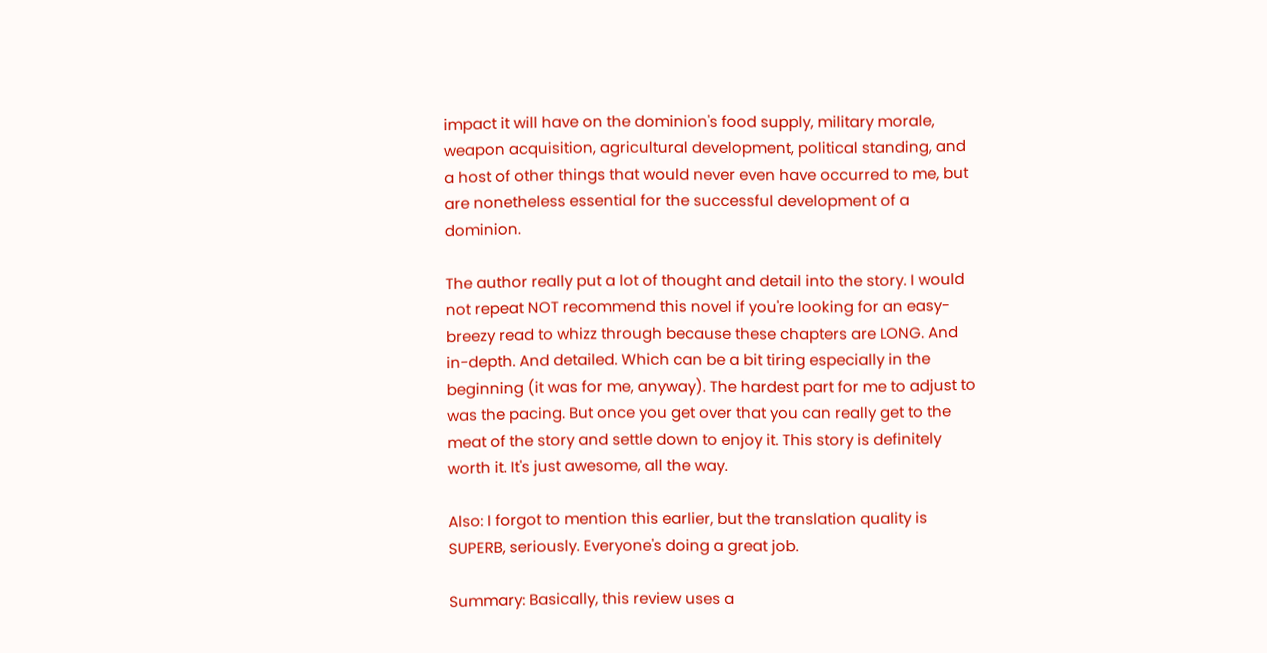impact it will have on the dominion's food supply, military morale, weapon acquisition, agricultural development, political standing, and a host of other things that would never even have occurred to me, but are nonetheless essential for the successful development of a dominion.

The author really put a lot of thought and detail into the story. I would not repeat NOT recommend this novel if you're looking for an easy-breezy read to whizz through because these chapters are LONG. And in-depth. And detailed. Which can be a bit tiring especially in the beginning (it was for me, anyway). The hardest part for me to adjust to was the pacing. But once you get over that you can really get to the meat of the story and settle down to enjoy it. This story is definitely worth it. It's just awesome, all the way.

Also: I forgot to mention this earlier, but the translation quality is SUPERB, seriously. Everyone's doing a great job.

Summary: Basically, this review uses a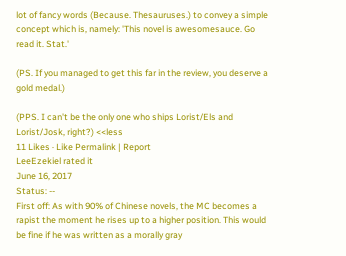lot of fancy words (Because. Thesauruses.) to convey a simple concept which is, namely: 'This novel is awesomesauce. Go read it. Stat.'

(PS. If you managed to get this far in the review, you deserve a gold medal.)

(PPS. I can't be the only one who ships Lorist/Els and Lorist/Josk, right?) <<less
11 Likes · Like Permalink | Report
LeeEzekiel rated it
June 16, 2017
Status: --
First off: As with 90% of Chinese novels, the MC becomes a rapist the moment he rises up to a higher position. This would be fine if he was written as a morally gray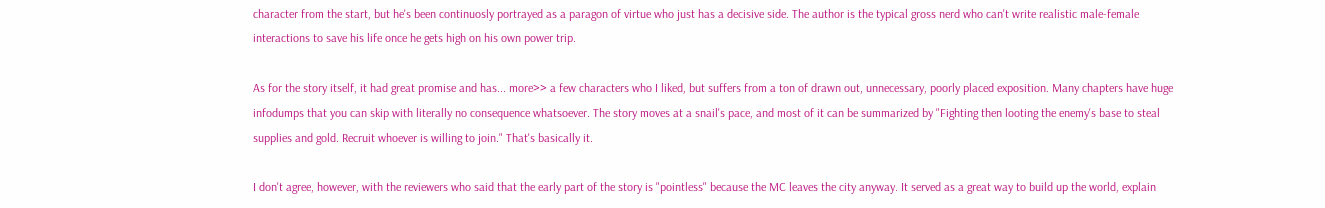character from the start, but he's been continuosly portrayed as a paragon of virtue who just has a decisive side. The author is the typical gross nerd who can't write realistic male-female interactions to save his life once he gets high on his own power trip.

As for the story itself, it had great promise and has... more>> a few characters who I liked, but suffers from a ton of drawn out, unnecessary, poorly placed exposition. Many chapters have huge infodumps that you can skip with literally no consequence whatsoever. The story moves at a snail's pace, and most of it can be summarized by "Fighting then looting the enemy's base to steal supplies and gold. Recruit whoever is willing to join." That's basically it.

I don't agree, however, with the reviewers who said that the early part of the story is "pointless" because the MC leaves the city anyway. It served as a great way to build up the world, explain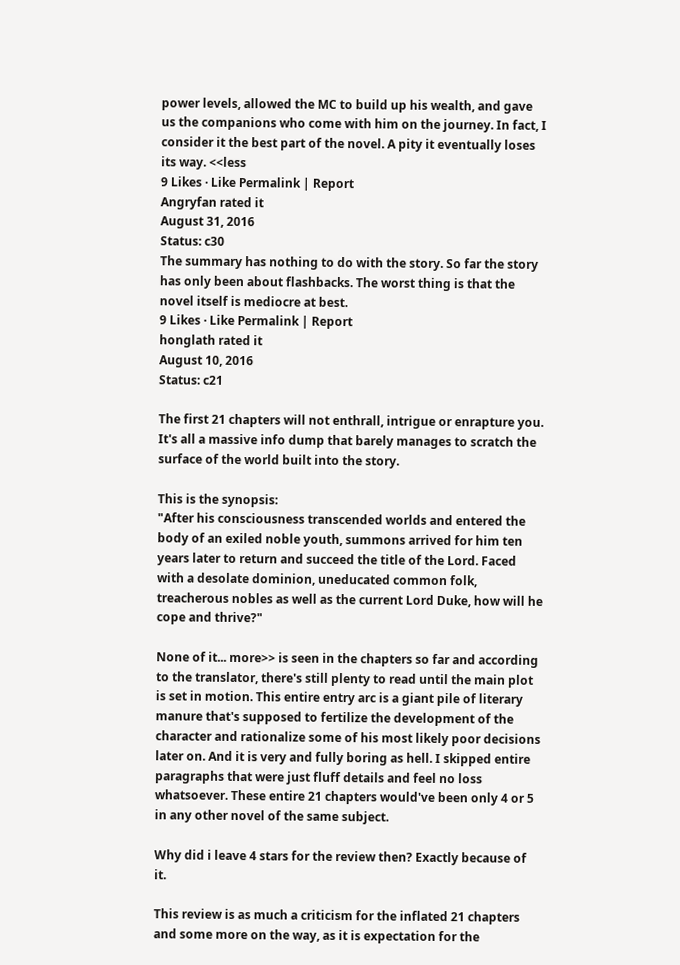power levels, allowed the MC to build up his wealth, and gave us the companions who come with him on the journey. In fact, I consider it the best part of the novel. A pity it eventually loses its way. <<less
9 Likes · Like Permalink | Report
Angryfan rated it
August 31, 2016
Status: c30
The summary has nothing to do with the story. So far the story has only been about flashbacks. The worst thing is that the novel itself is mediocre at best.
9 Likes · Like Permalink | Report
honglath rated it
August 10, 2016
Status: c21

The first 21 chapters will not enthrall, intrigue or enrapture you. It's all a massive info dump that barely manages to scratch the surface of the world built into the story.

This is the synopsis:
"After his consciousness transcended worlds and entered the body of an exiled noble youth, summons arrived for him ten years later to return and succeed the title of the Lord. Faced with a desolate dominion, uneducated common folk, treacherous nobles as well as the current Lord Duke, how will he cope and thrive?"

None of it... more>> is seen in the chapters so far and according to the translator, there's still plenty to read until the main plot is set in motion. This entire entry arc is a giant pile of literary manure that's supposed to fertilize the development of the character and rationalize some of his most likely poor decisions later on. And it is very and fully boring as hell. I skipped entire paragraphs that were just fluff details and feel no loss whatsoever. These entire 21 chapters would've been only 4 or 5 in any other novel of the same subject.

Why did i leave 4 stars for the review then? Exactly because of it.

This review is as much a criticism for the inflated 21 chapters and some more on the way, as it is expectation for the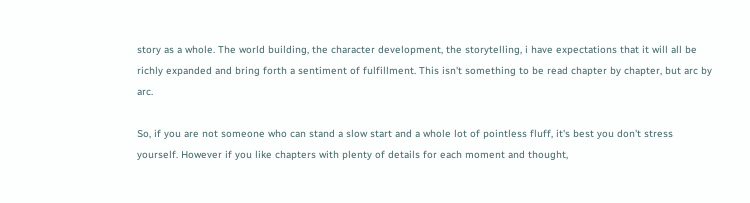story as a whole. The world building, the character development, the storytelling, i have expectations that it will all be richly expanded and bring forth a sentiment of fulfillment. This isn't something to be read chapter by chapter, but arc by arc.

So, if you are not someone who can stand a slow start and a whole lot of pointless fluff, it's best you don't stress yourself. However if you like chapters with plenty of details for each moment and thought,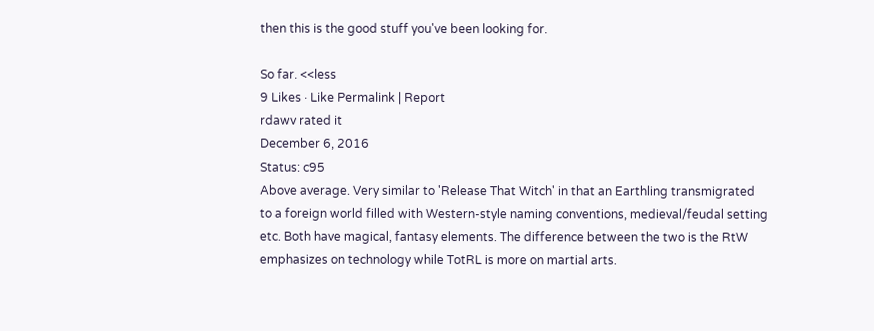then this is the good stuff you've been looking for.

So far. <<less
9 Likes · Like Permalink | Report
rdawv rated it
December 6, 2016
Status: c95
Above average. Very similar to 'Release That Witch' in that an Earthling transmigrated to a foreign world filled with Western-style naming conventions, medieval/feudal setting etc. Both have magical, fantasy elements. The difference between the two is the RtW emphasizes on technology while TotRL is more on martial arts.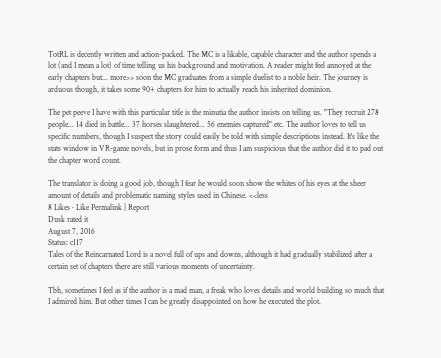TotRL is decently written and action-packed. The MC is a likable, capable character and the author spends a lot (and I mean a lot) of time telling us his background and motivation. A reader might feel annoyed at the early chapters but... more>> soon the MC graduates from a simple duelist to a noble heir. The journey is arduous though, it takes some 90+ chapters for him to actually reach his inherited dominion.

The pet peeve I have with this particular title is the minutia the author insists on telling us. "They recruit 278 people... 14 died in battle... 37 horses slaughtered... 56 enemies captured" etc. The author loves to tell us specific numbers, though I suspect the story could easily be told with simple descriptions instead. It's like the stats window in VR-game novels, but in prose form and thus I am suspicious that the author did it to pad out the chapter word count.

The translator is doing a good job, though I fear he would soon show the whites of his eyes at the sheer amount of details and problematic naming styles used in Chinese. <<less
8 Likes · Like Permalink | Report
Dusk rated it
August 7, 2016
Status: c117
Tales of the Reincarnated Lord is a novel full of ups and downs, although it had gradually stabilized after a certain set of chapters there are still various moments of uncertainty.

Tbh, sometimes I feel as if the author is a mad man, a freak who loves details and world building so much that I admired him. But other times I can be greatly disappointed on how he executed the plot.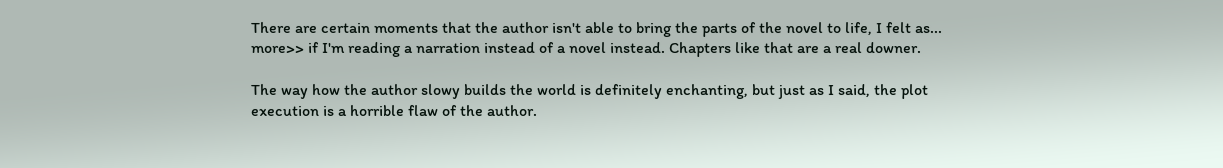There are certain moments that the author isn't able to bring the parts of the novel to life, I felt as... more>> if I'm reading a narration instead of a novel instead. Chapters like that are a real downer.

The way how the author slowy builds the world is definitely enchanting, but just as I said, the plot execution is a horrible flaw of the author.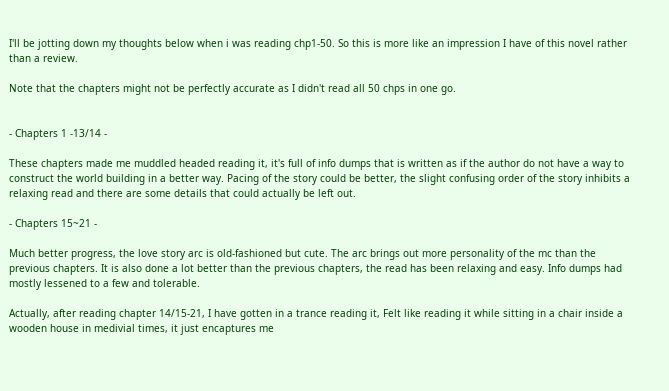I'll be jotting down my thoughts below when i was reading chp1-50. So this is more like an impression I have of this novel rather than a review.

Note that the chapters might not be perfectly accurate as I didn't read all 50 chps in one go.


- Chapters 1 -13/14 -

These chapters made me muddled headed reading it, it's full of info dumps that is written as if the author do not have a way to construct the world building in a better way. Pacing of the story could be better, the slight confusing order of the story inhibits a relaxing read and there are some details that could actually be left out.

- Chapters 15~21 -

Much better progress, the love story arc is old-fashioned but cute. The arc brings out more personality of the mc than the previous chapters. It is also done a lot better than the previous chapters, the read has been relaxing and easy. Info dumps had mostly lessened to a few and tolerable.

Actually, after reading chapter 14/15-21, I have gotten in a trance reading it, Felt like reading it while sitting in a chair inside a wooden house in medivial times, it just encaptures me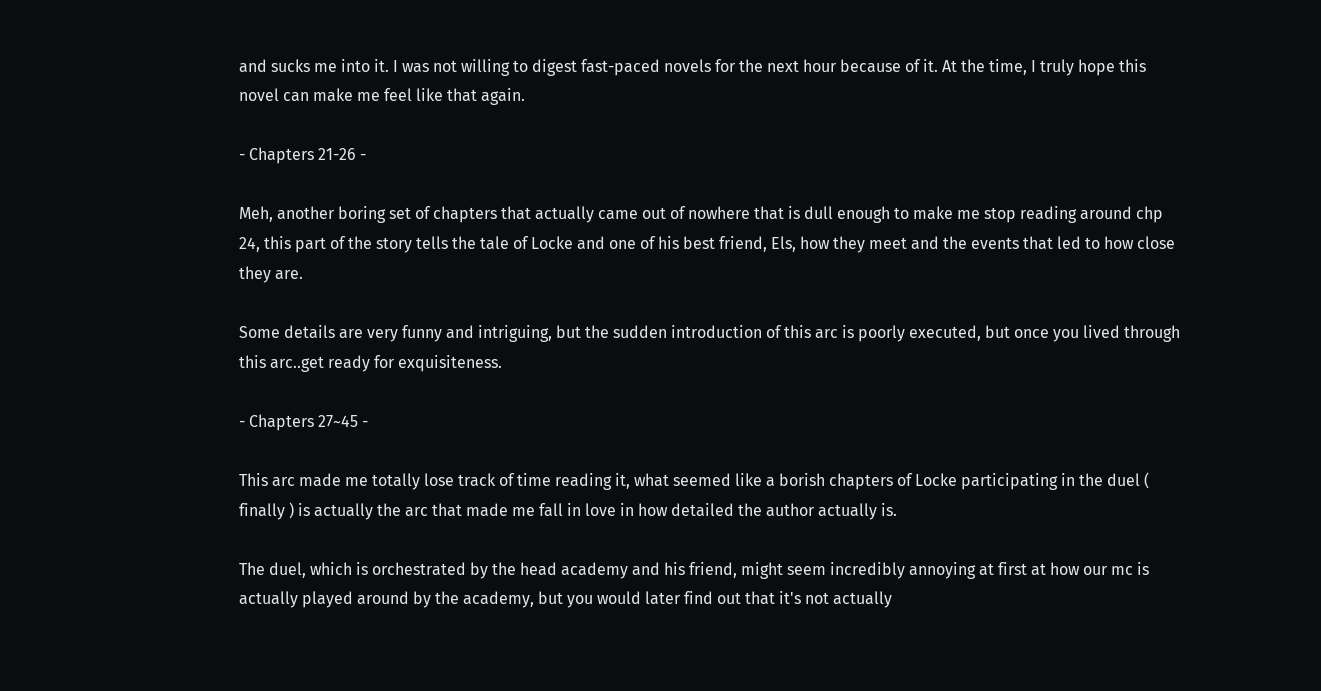and sucks me into it. I was not willing to digest fast-paced novels for the next hour because of it. At the time, I truly hope this novel can make me feel like that again.

- Chapters 21-26 -

Meh, another boring set of chapters that actually came out of nowhere that is dull enough to make me stop reading around chp 24, this part of the story tells the tale of Locke and one of his best friend, Els, how they meet and the events that led to how close they are.

Some details are very funny and intriguing, but the sudden introduction of this arc is poorly executed, but once you lived through this arc..get ready for exquisiteness.

- Chapters 27~45 -

This arc made me totally lose track of time reading it, what seemed like a borish chapters of Locke participating in the duel ( finally ) is actually the arc that made me fall in love in how detailed the author actually is.

The duel, which is orchestrated by the head academy and his friend, might seem incredibly annoying at first at how our mc is actually played around by the academy, but you would later find out that it's not actually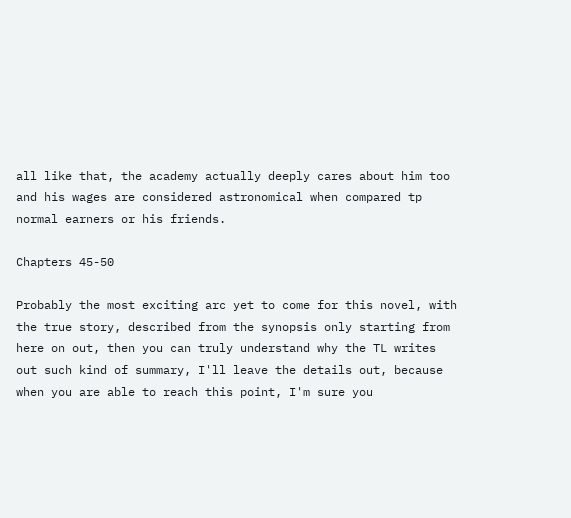all like that, the academy actually deeply cares about him too and his wages are considered astronomical when compared tp normal earners or his friends.

Chapters 45-50

Probably the most exciting arc yet to come for this novel, with the true story, described from the synopsis only starting from here on out, then you can truly understand why the TL writes out such kind of summary, I'll leave the details out, because when you are able to reach this point, I'm sure you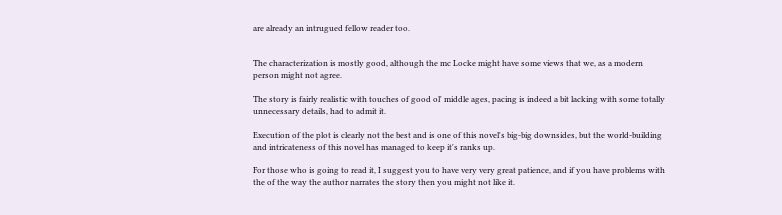are already an intrugued fellow reader too.


The characterization is mostly good, although the mc Locke might have some views that we, as a modern person might not agree.

The story is fairly realistic with touches of good ol' middle ages, pacing is indeed a bit lacking with some totally unnecessary details, had to admit it.

Execution of the plot is clearly not the best and is one of this novel's big-big downsides, but the world-building and intricateness of this novel has managed to keep it's ranks up.

For those who is going to read it, I suggest you to have very very great patience, and if you have problems with the of the way the author narrates the story then you might not like it.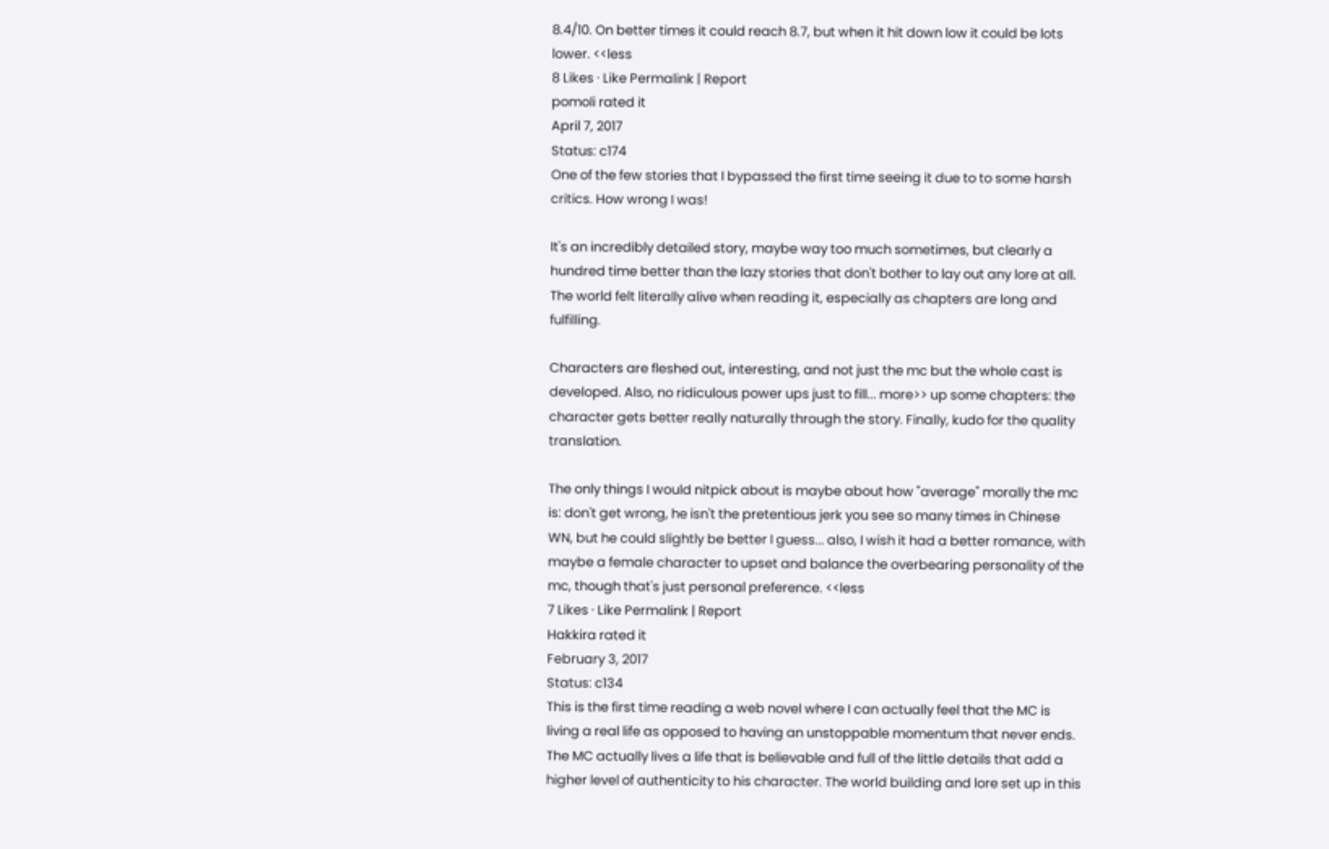8.4/10. On better times it could reach 8.7, but when it hit down low it could be lots lower. <<less
8 Likes · Like Permalink | Report
pomoli rated it
April 7, 2017
Status: c174
One of the few stories that I bypassed the first time seeing it due to to some harsh critics. How wrong I was!

It's an incredibly detailed story, maybe way too much sometimes, but clearly a hundred time better than the lazy stories that don't bother to lay out any lore at all. The world felt literally alive when reading it, especially as chapters are long and fulfilling.

Characters are fleshed out, interesting, and not just the mc but the whole cast is developed. Also, no ridiculous power ups just to fill... more>> up some chapters: the character gets better really naturally through the story. Finally, kudo for the quality translation.

The only things I would nitpick about is maybe about how "average" morally the mc is: don't get wrong, he isn't the pretentious jerk you see so many times in Chinese WN, but he could slightly be better I guess... also, I wish it had a better romance, with maybe a female character to upset and balance the overbearing personality of the mc, though that's just personal preference. <<less
7 Likes · Like Permalink | Report
Hakkira rated it
February 3, 2017
Status: c134
This is the first time reading a web novel where I can actually feel that the MC is living a real life as opposed to having an unstoppable momentum that never ends. The MC actually lives a life that is believable and full of the little details that add a higher level of authenticity to his character. The world building and lore set up in this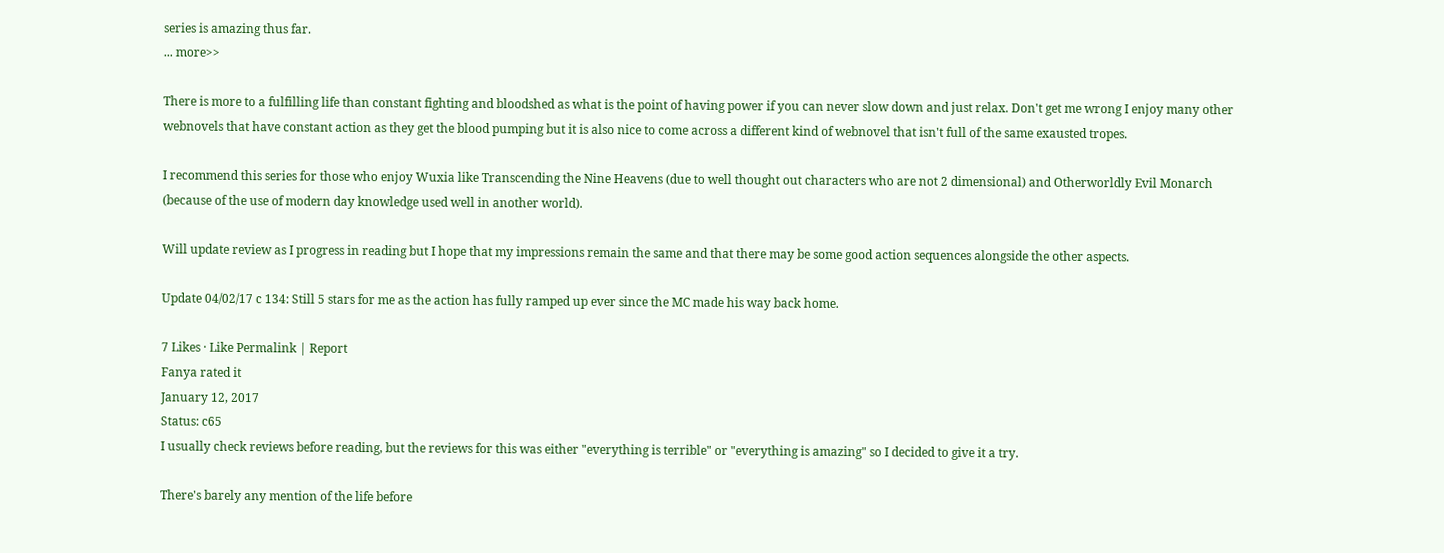series is amazing thus far.
... more>>

There is more to a fulfilling life than constant fighting and bloodshed as what is the point of having power if you can never slow down and just relax. Don't get me wrong I enjoy many other webnovels that have constant action as they get the blood pumping but it is also nice to come across a different kind of webnovel that isn't full of the same exausted tropes.

I recommend this series for those who enjoy Wuxia like Transcending the Nine Heavens (due to well thought out characters who are not 2 dimensional) and Otherworldly Evil Monarch (because of the use of modern day knowledge used well in another world).

Will update review as I progress in reading but I hope that my impressions remain the same and that there may be some good action sequences alongside the other aspects.

Update 04/02/17 c 134: Still 5 stars for me as the action has fully ramped up ever since the MC made his way back home.

7 Likes · Like Permalink | Report
Fanya rated it
January 12, 2017
Status: c65
I usually check reviews before reading, but the reviews for this was either "everything is terrible" or "everything is amazing" so I decided to give it a try.

There's barely any mention of the life before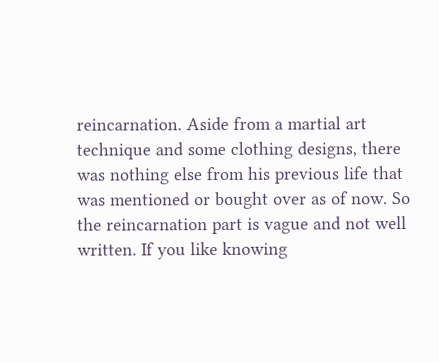reincarnation. Aside from a martial art technique and some clothing designs, there was nothing else from his previous life that was mentioned or bought over as of now. So the reincarnation part is vague and not well written. If you like knowing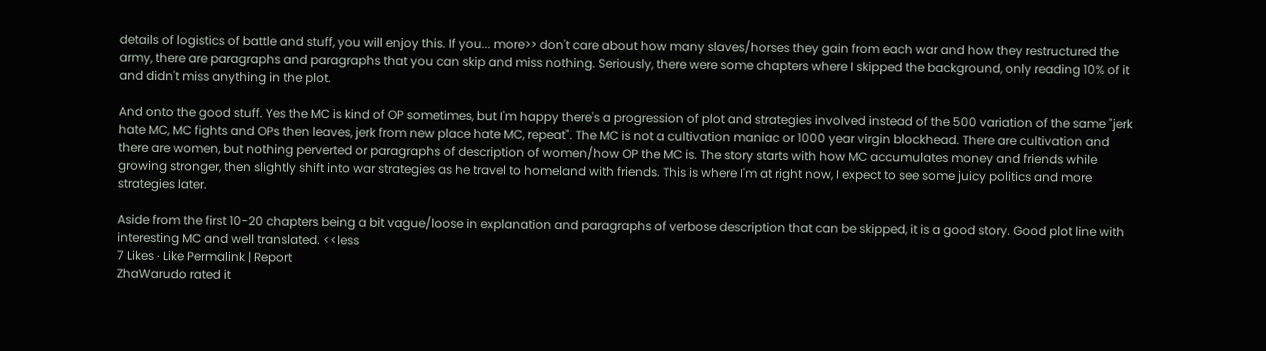details of logistics of battle and stuff, you will enjoy this. If you... more>> don't care about how many slaves/horses they gain from each war and how they restructured the army, there are paragraphs and paragraphs that you can skip and miss nothing. Seriously, there were some chapters where I skipped the background, only reading 10% of it and didn't miss anything in the plot.

And onto the good stuff. Yes the MC is kind of OP sometimes, but I'm happy there's a progression of plot and strategies involved instead of the 500 variation of the same "jerk hate MC, MC fights and OPs then leaves, jerk from new place hate MC, repeat". The MC is not a cultivation maniac or 1000 year virgin blockhead. There are cultivation and there are women, but nothing perverted or paragraphs of description of women/how OP the MC is. The story starts with how MC accumulates money and friends while growing stronger, then slightly shift into war strategies as he travel to homeland with friends. This is where I'm at right now, I expect to see some juicy politics and more strategies later.

Aside from the first 10-20 chapters being a bit vague/loose in explanation and paragraphs of verbose description that can be skipped, it is a good story. Good plot line with interesting MC and well translated. <<less
7 Likes · Like Permalink | Report
ZhaWarudo rated it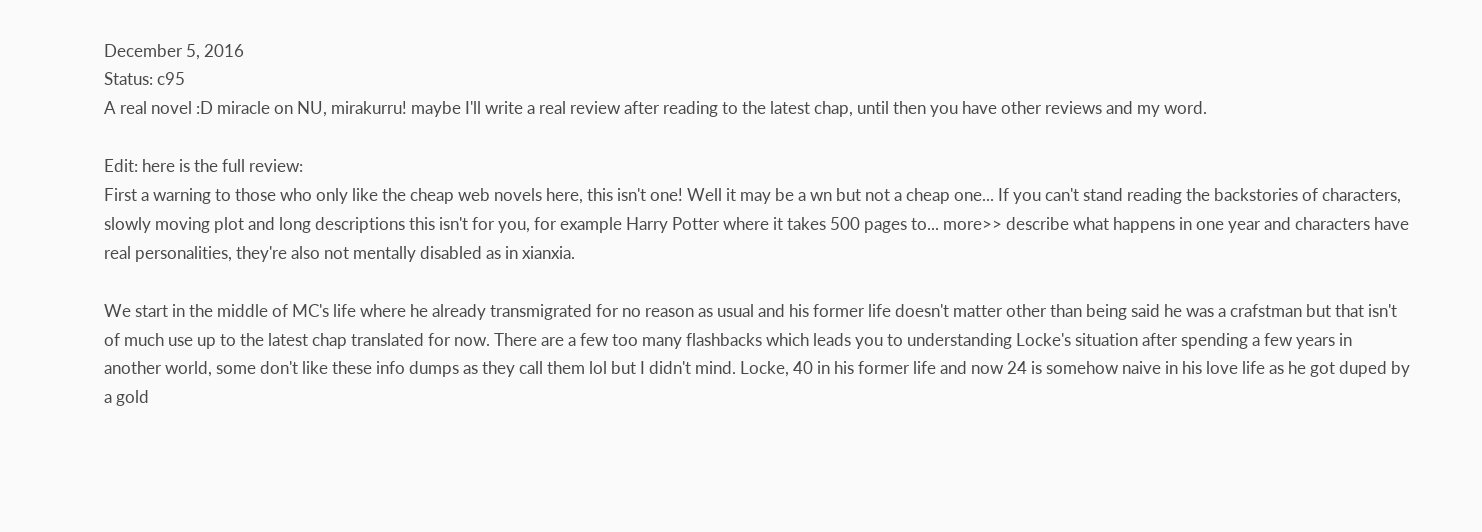December 5, 2016
Status: c95
A real novel :D miracle on NU, mirakurru! maybe I'll write a real review after reading to the latest chap, until then you have other reviews and my word.

Edit: here is the full review:
First a warning to those who only like the cheap web novels here, this isn't one! Well it may be a wn but not a cheap one... If you can't stand reading the backstories of characters, slowly moving plot and long descriptions this isn't for you, for example Harry Potter where it takes 500 pages to... more>> describe what happens in one year and characters have real personalities, they're also not mentally disabled as in xianxia.

We start in the middle of MC's life where he already transmigrated for no reason as usual and his former life doesn't matter other than being said he was a crafstman but that isn't of much use up to the latest chap translated for now. There are a few too many flashbacks which leads you to understanding Locke's situation after spending a few years in another world, some don't like these info dumps as they call them lol but I didn't mind. Locke, 40 in his former life and now 24 is somehow naive in his love life as he got duped by a gold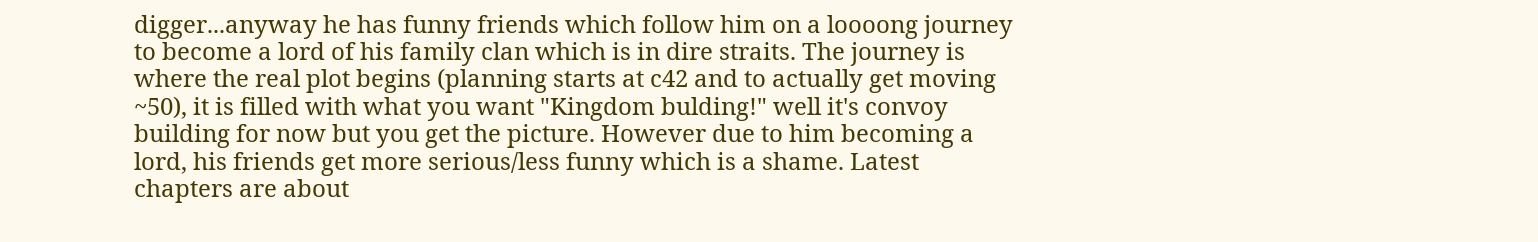digger...anyway he has funny friends which follow him on a loooong journey to become a lord of his family clan which is in dire straits. The journey is where the real plot begins (planning starts at c42 and to actually get moving ~50), it is filled with what you want "Kingdom bulding!" well it's convoy building for now but you get the picture. However due to him becoming a lord, his friends get more serious/less funny which is a shame. Latest chapters are about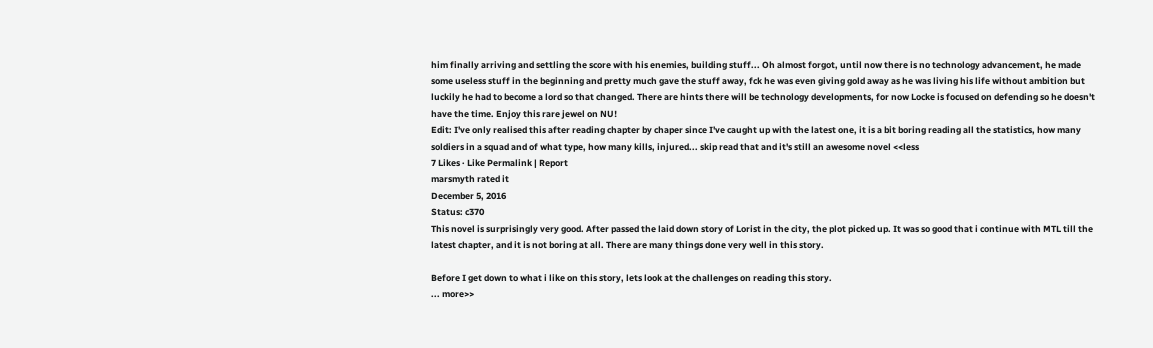him finally arriving and settling the score with his enemies, building stuff... Oh almost forgot, until now there is no technology advancement, he made some useless stuff in the beginning and pretty much gave the stuff away, fck he was even giving gold away as he was living his life without ambition but luckily he had to become a lord so that changed. There are hints there will be technology developments, for now Locke is focused on defending so he doesn't have the time. Enjoy this rare jewel on NU!
Edit: I've only realised this after reading chapter by chaper since I've caught up with the latest one, it is a bit boring reading all the statistics, how many soldiers in a squad and of what type, how many kills, injured... skip read that and it's still an awesome novel <<less
7 Likes · Like Permalink | Report
marsmyth rated it
December 5, 2016
Status: c370
This novel is surprisingly very good. After passed the laid down story of Lorist in the city, the plot picked up. It was so good that i continue with MTL till the latest chapter, and it is not boring at all. There are many things done very well in this story.

Before I get down to what i like on this story, lets look at the challenges on reading this story.
... more>>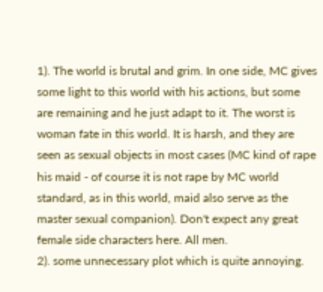1). The world is brutal and grim. In one side, MC gives some light to this world with his actions, but some are remaining and he just adapt to it. The worst is woman fate in this world. It is harsh, and they are seen as sexual objects in most cases (MC kind of rape his maid - of course it is not rape by MC world standard, as in this world, maid also serve as the master sexual companion). Don't expect any great female side characters here. All men.
2). some unnecessary plot which is quite annoying.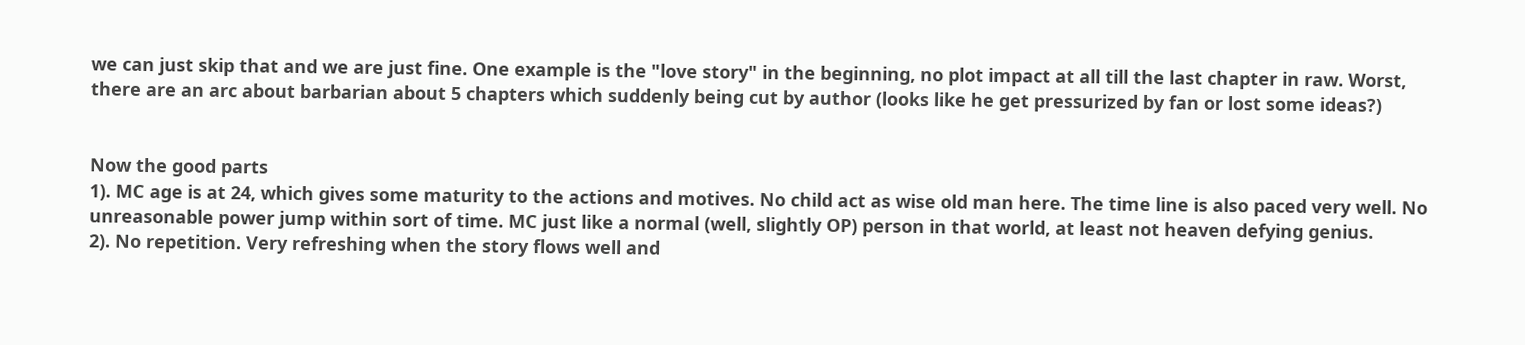we can just skip that and we are just fine. One example is the "love story" in the beginning, no plot impact at all till the last chapter in raw. Worst, there are an arc about barbarian about 5 chapters which suddenly being cut by author (looks like he get pressurized by fan or lost some ideas?)


Now the good parts
1). MC age is at 24, which gives some maturity to the actions and motives. No child act as wise old man here. The time line is also paced very well. No unreasonable power jump within sort of time. MC just like a normal (well, slightly OP) person in that world, at least not heaven defying genius.
2). No repetition. Very refreshing when the story flows well and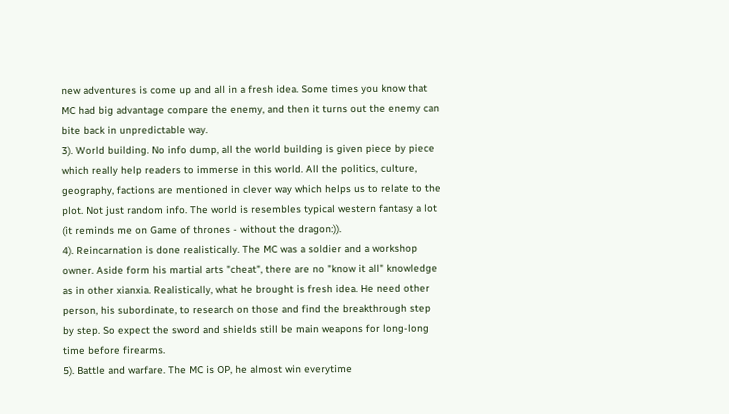new adventures is come up and all in a fresh idea. Some times you know that MC had big advantage compare the enemy, and then it turns out the enemy can bite back in unpredictable way.
3). World building. No info dump, all the world building is given piece by piece which really help readers to immerse in this world. All the politics, culture, geography, factions are mentioned in clever way which helps us to relate to the plot. Not just random info. The world is resembles typical western fantasy a lot (it reminds me on Game of thrones - without the dragon:)).
4). Reincarnation is done realistically. The MC was a soldier and a workshop owner. Aside form his martial arts "cheat", there are no "know it all" knowledge as in other xianxia. Realistically, what he brought is fresh idea. He need other person, his subordinate, to research on those and find the breakthrough step by step. So expect the sword and shields still be main weapons for long-long time before firearms.
5). Battle and warfare. The MC is OP, he almost win everytime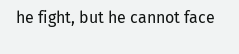he fight, but he cannot face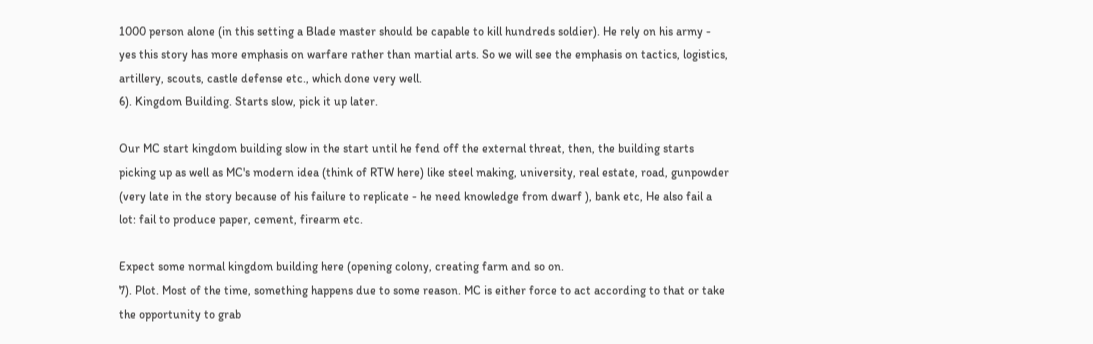1000 person alone (in this setting a Blade master should be capable to kill hundreds soldier). He rely on his army - yes this story has more emphasis on warfare rather than martial arts. So we will see the emphasis on tactics, logistics, artillery, scouts, castle defense etc., which done very well.
6). Kingdom Building. Starts slow, pick it up later.

Our MC start kingdom building slow in the start until he fend off the external threat, then, the building starts picking up as well as MC's modern idea (think of RTW here) like steel making, university, real estate, road, gunpowder (very late in the story because of his failure to replicate - he need knowledge from dwarf ), bank etc, He also fail a lot: fail to produce paper, cement, firearm etc.

Expect some normal kingdom building here (opening colony, creating farm and so on.
7). Plot. Most of the time, something happens due to some reason. MC is either force to act according to that or take the opportunity to grab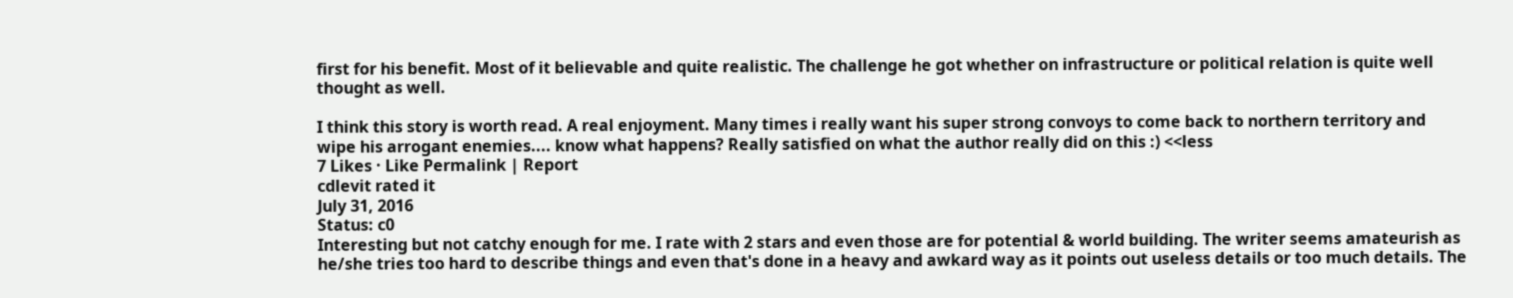first for his benefit. Most of it believable and quite realistic. The challenge he got whether on infrastructure or political relation is quite well thought as well.

I think this story is worth read. A real enjoyment. Many times i really want his super strong convoys to come back to northern territory and wipe his arrogant enemies.... know what happens? Really satisfied on what the author really did on this :) <<less
7 Likes · Like Permalink | Report
cdlevit rated it
July 31, 2016
Status: c0
Interesting but not catchy enough for me. I rate with 2 stars and even those are for potential & world building. The writer seems amateurish as he/she tries too hard to describe things and even that's done in a heavy and awkard way as it points out useless details or too much details. The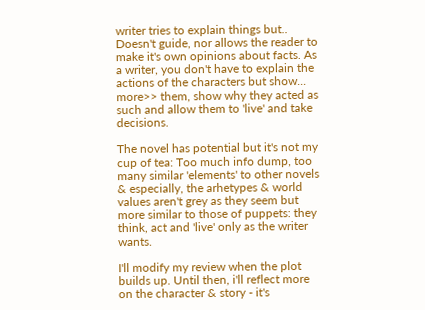writer tries to explain things but.. Doesn't guide, nor allows the reader to make it's own opinions about facts. As a writer, you don't have to explain the actions of the characters but show... more>> them, show why they acted as such and allow them to 'live' and take decisions.

The novel has potential but it's not my cup of tea: Too much info dump, too many similar 'elements' to other novels & especially, the arhetypes & world values aren't grey as they seem but more similar to those of puppets: they think, act and 'live' only as the writer wants.

I'll modify my review when the plot builds up. Until then, i'll reflect more on the character & story - it's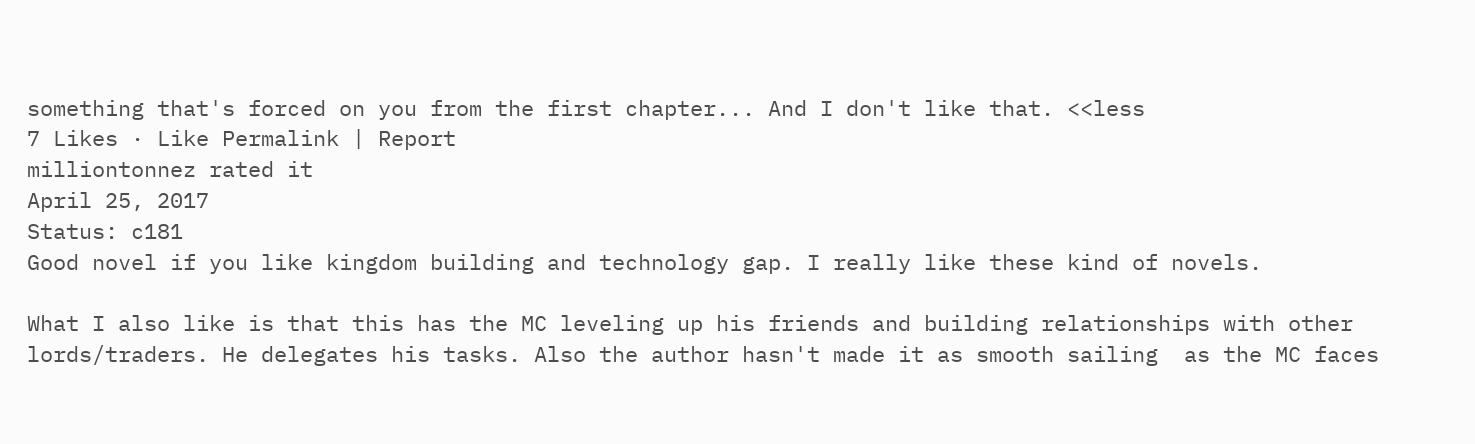something that's forced on you from the first chapter... And I don't like that. <<less
7 Likes · Like Permalink | Report
milliontonnez rated it
April 25, 2017
Status: c181
Good novel if you like kingdom building and technology gap. I really like these kind of novels.

What I also like is that this has the MC leveling up his friends and building relationships with other lords/traders. He delegates his tasks. Also the author hasn't made it as smooth sailing  as the MC faces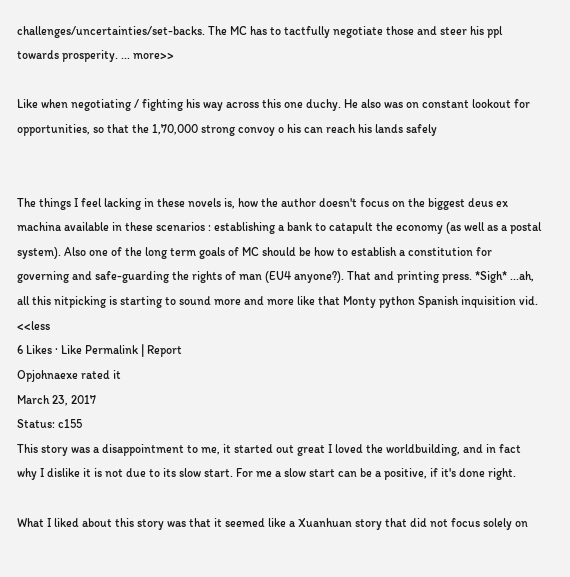challenges/uncertainties/set-backs. The MC has to tactfully negotiate those and steer his ppl towards prosperity. ... more>>

Like when negotiating / fighting his way across this one duchy. He also was on constant lookout for opportunities, so that the 1,70,000 strong convoy o his can reach his lands safely


The things I feel lacking in these novels is, how the author doesn't focus on the biggest deus ex machina available in these scenarios : establishing a bank to catapult the economy (as well as a postal system). Also one of the long term goals of MC should be how to establish a constitution for governing and safe-guarding the rights of man (EU4 anyone?). That and printing press. *Sigh* ...ah, all this nitpicking is starting to sound more and more like that Monty python Spanish inquisition vid. <<less
6 Likes · Like Permalink | Report
Opjohnaexe rated it
March 23, 2017
Status: c155
This story was a disappointment to me, it started out great I loved the worldbuilding, and in fact why I dislike it is not due to its slow start. For me a slow start can be a positive, if it's done right.

What I liked about this story was that it seemed like a Xuanhuan story that did not focus solely on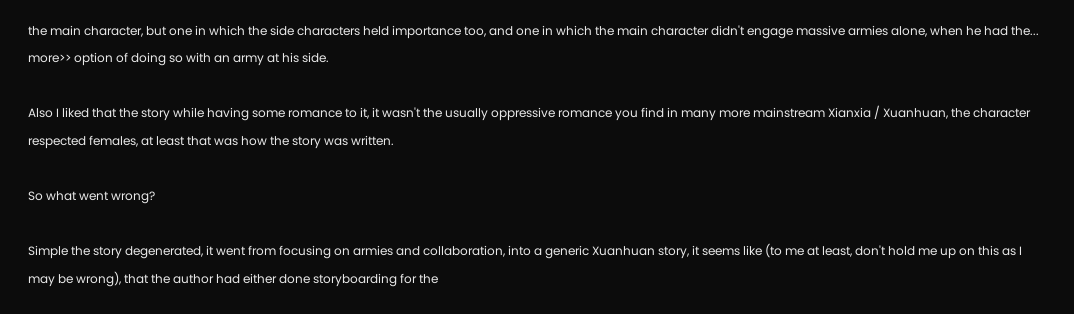the main character, but one in which the side characters held importance too, and one in which the main character didn't engage massive armies alone, when he had the... more>> option of doing so with an army at his side.

Also I liked that the story while having some romance to it, it wasn't the usually oppressive romance you find in many more mainstream Xianxia / Xuanhuan, the character respected females, at least that was how the story was written.

So what went wrong?

Simple the story degenerated, it went from focusing on armies and collaboration, into a generic Xuanhuan story, it seems like (to me at least, don't hold me up on this as I may be wrong), that the author had either done storyboarding for the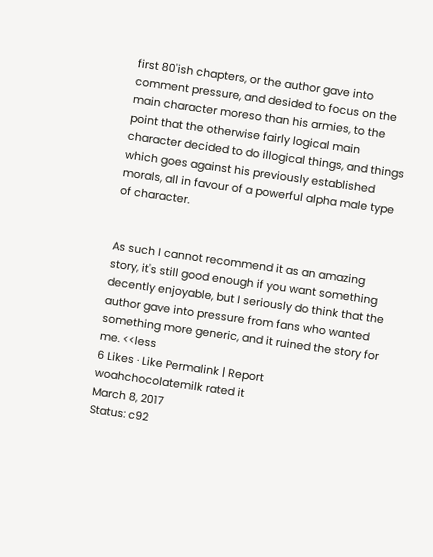first 80'ish chapters, or the author gave into comment pressure, and desided to focus on the main character moreso than his armies, to the point that the otherwise fairly logical main character decided to do illogical things, and things which goes against his previously established morals, all in favour of a powerful alpha male type of character.


As such I cannot recommend it as an amazing story, it's still good enough if you want something decently enjoyable, but I seriously do think that the author gave into pressure from fans who wanted something more generic, and it ruined the story for me. <<less
6 Likes · Like Permalink | Report
woahchocolatemilk rated it
March 8, 2017
Status: c92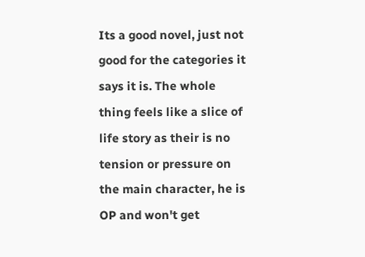Its a good novel, just not good for the categories it says it is. The whole thing feels like a slice of life story as their is no tension or pressure on the main character, he is OP and won't get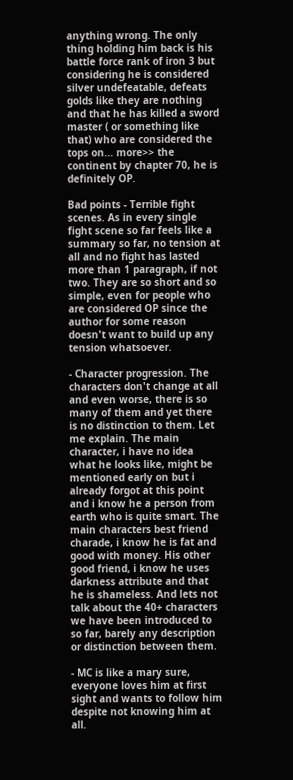anything wrong. The only thing holding him back is his battle force rank of iron 3 but considering he is considered silver undefeatable, defeats golds like they are nothing and that he has killed a sword master ( or something like that) who are considered the tops on... more>> the continent by chapter 70, he is definitely OP.

Bad points - Terrible fight scenes. As in every single fight scene so far feels like a summary so far, no tension at all and no fight has lasted more than 1 paragraph, if not two. They are so short and so simple, even for people who are considered OP since the author for some reason doesn't want to build up any tension whatsoever.

- Character progression. The characters don't change at all and even worse, there is so many of them and yet there is no distinction to them. Let me explain. The main character, i have no idea what he looks like, might be mentioned early on but i already forgot at this point and i know he a person from earth who is quite smart. The main characters best friend charade, i know he is fat and good with money. His other good friend, i know he uses darkness attribute and that he is shameless. And lets not talk about the 40+ characters we have been introduced to so far, barely any description or distinction between them.

- MC is like a mary sure, everyone loves him at first sight and wants to follow him despite not knowing him at all.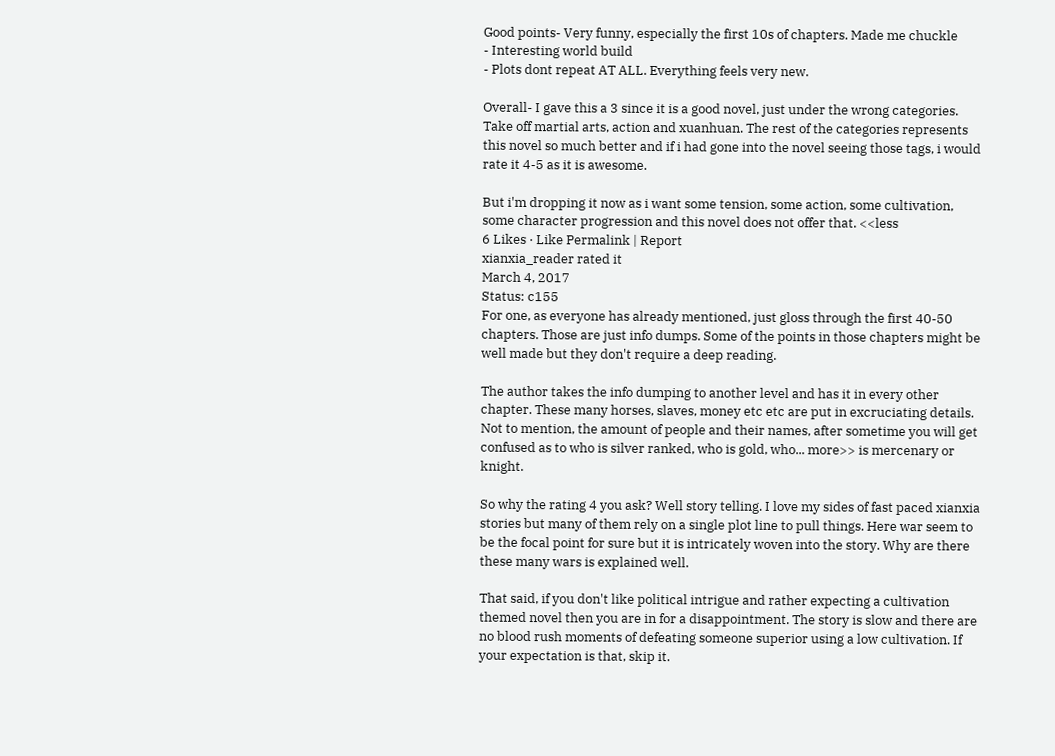Good points- Very funny, especially the first 10s of chapters. Made me chuckle
- Interesting world build
- Plots dont repeat AT ALL. Everything feels very new.

Overall- I gave this a 3 since it is a good novel, just under the wrong categories. Take off martial arts, action and xuanhuan. The rest of the categories represents this novel so much better and if i had gone into the novel seeing those tags, i would rate it 4-5 as it is awesome.

But i'm dropping it now as i want some tension, some action, some cultivation, some character progression and this novel does not offer that. <<less
6 Likes · Like Permalink | Report
xianxia_reader rated it
March 4, 2017
Status: c155
For one, as everyone has already mentioned, just gloss through the first 40-50 chapters. Those are just info dumps. Some of the points in those chapters might be well made but they don't require a deep reading.

The author takes the info dumping to another level and has it in every other chapter. These many horses, slaves, money etc etc are put in excruciating details. Not to mention, the amount of people and their names, after sometime you will get confused as to who is silver ranked, who is gold, who... more>> is mercenary or knight.

So why the rating 4 you ask? Well story telling. I love my sides of fast paced xianxia stories but many of them rely on a single plot line to pull things. Here war seem to be the focal point for sure but it is intricately woven into the story. Why are there these many wars is explained well.

That said, if you don't like political intrigue and rather expecting a cultivation themed novel then you are in for a disappointment. The story is slow and there are no blood rush moments of defeating someone superior using a low cultivation. If your expectation is that, skip it.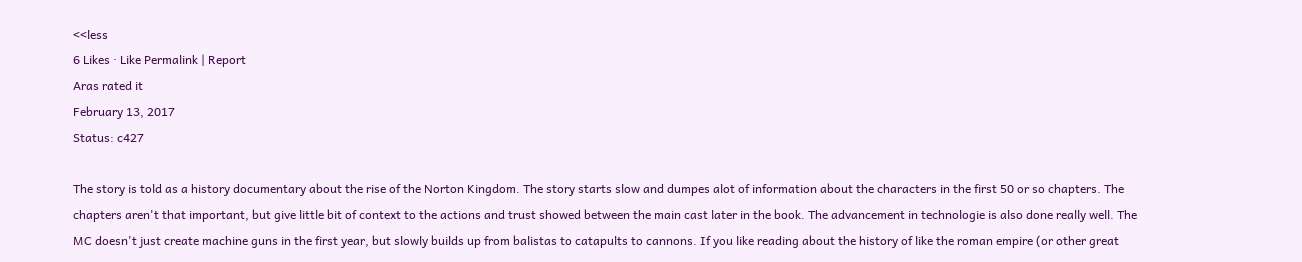<<less
6 Likes · Like Permalink | Report
Aras rated it
February 13, 2017
Status: c427

The story is told as a history documentary about the rise of the Norton Kingdom. The story starts slow and dumpes alot of information about the characters in the first 50 or so chapters. The chapters aren't that important, but give little bit of context to the actions and trust showed between the main cast later in the book. The advancement in technologie is also done really well. The MC doesn't just create machine guns in the first year, but slowly builds up from balistas to catapults to cannons. If you like reading about the history of like the roman empire (or other great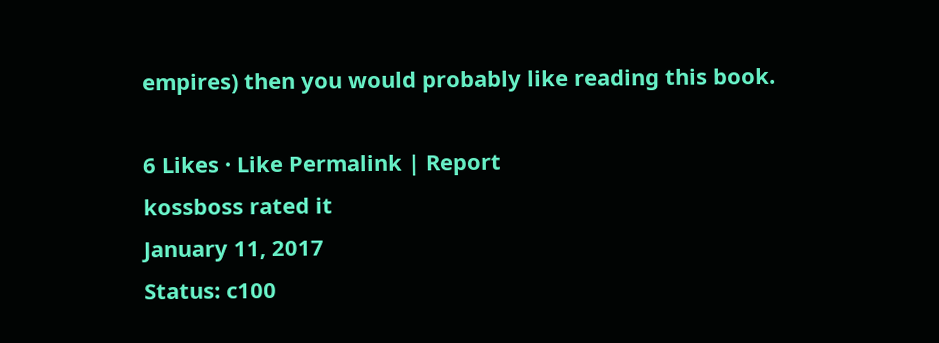empires) then you would probably like reading this book.

6 Likes · Like Permalink | Report
kossboss rated it
January 11, 2017
Status: c100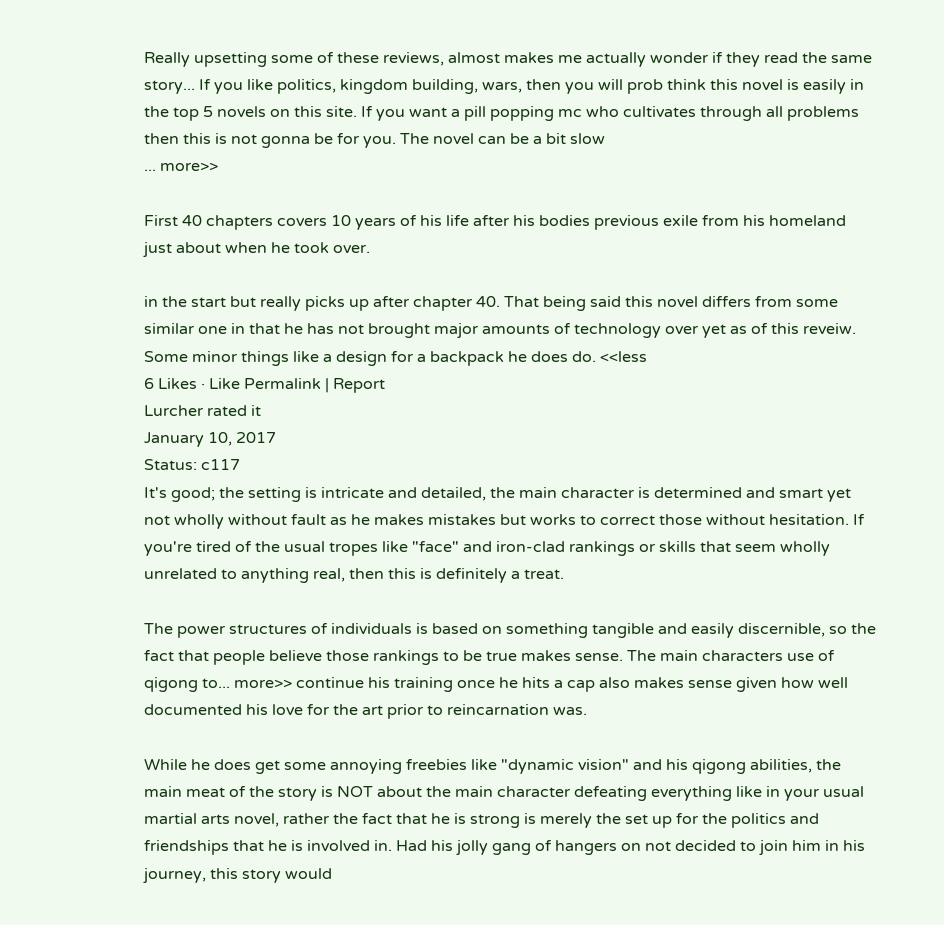Really upsetting some of these reviews, almost makes me actually wonder if they read the same story... If you like politics, kingdom building, wars, then you will prob think this novel is easily in the top 5 novels on this site. If you want a pill popping mc who cultivates through all problems then this is not gonna be for you. The novel can be a bit slow
... more>>

First 40 chapters covers 10 years of his life after his bodies previous exile from his homeland just about when he took over.

in the start but really picks up after chapter 40. That being said this novel differs from some similar one in that he has not brought major amounts of technology over yet as of this reveiw. Some minor things like a design for a backpack he does do. <<less
6 Likes · Like Permalink | Report
Lurcher rated it
January 10, 2017
Status: c117
It's good; the setting is intricate and detailed, the main character is determined and smart yet not wholly without fault as he makes mistakes but works to correct those without hesitation. If you're tired of the usual tropes like "face" and iron-clad rankings or skills that seem wholly unrelated to anything real, then this is definitely a treat.

The power structures of individuals is based on something tangible and easily discernible, so the fact that people believe those rankings to be true makes sense. The main characters use of qigong to... more>> continue his training once he hits a cap also makes sense given how well documented his love for the art prior to reincarnation was.

While he does get some annoying freebies like "dynamic vision" and his qigong abilities, the main meat of the story is NOT about the main character defeating everything like in your usual martial arts novel, rather the fact that he is strong is merely the set up for the politics and friendships that he is involved in. Had his jolly gang of hangers on not decided to join him in his journey, this story would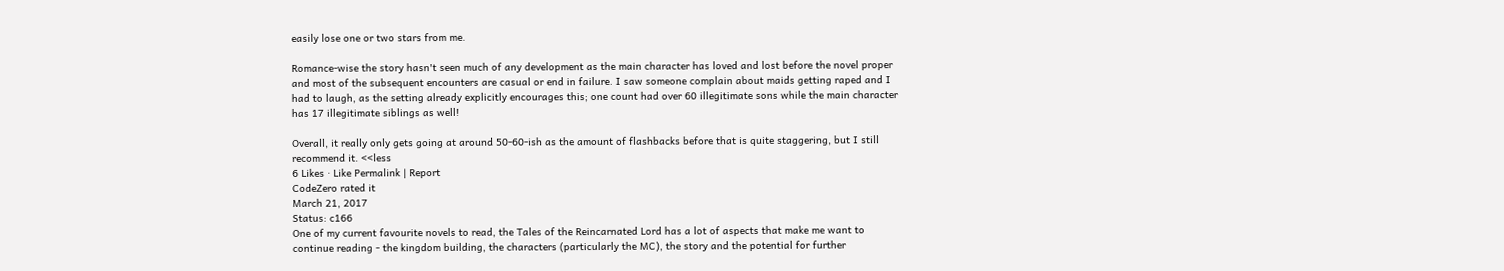easily lose one or two stars from me.

Romance-wise the story hasn't seen much of any development as the main character has loved and lost before the novel proper and most of the subsequent encounters are casual or end in failure. I saw someone complain about maids getting raped and I had to laugh, as the setting already explicitly encourages this; one count had over 60 illegitimate sons while the main character has 17 illegitimate siblings as well!

Overall, it really only gets going at around 50-60-ish as the amount of flashbacks before that is quite staggering, but I still recommend it. <<less
6 Likes · Like Permalink | Report
CodeZero rated it
March 21, 2017
Status: c166
One of my current favourite novels to read, the Tales of the Reincarnated Lord has a lot of aspects that make me want to continue reading - the kingdom building, the characters (particularly the MC), the story and the potential for further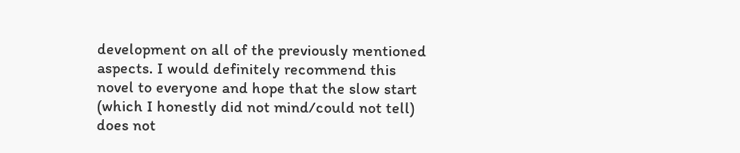development on all of the previously mentioned aspects. I would definitely recommend this novel to everyone and hope that the slow start (which I honestly did not mind/could not tell) does not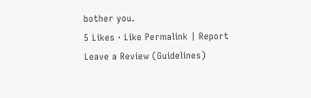bother you.
5 Likes · Like Permalink | Report
Leave a Review (Guidelines)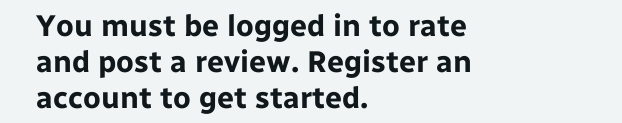You must be logged in to rate and post a review. Register an account to get started.